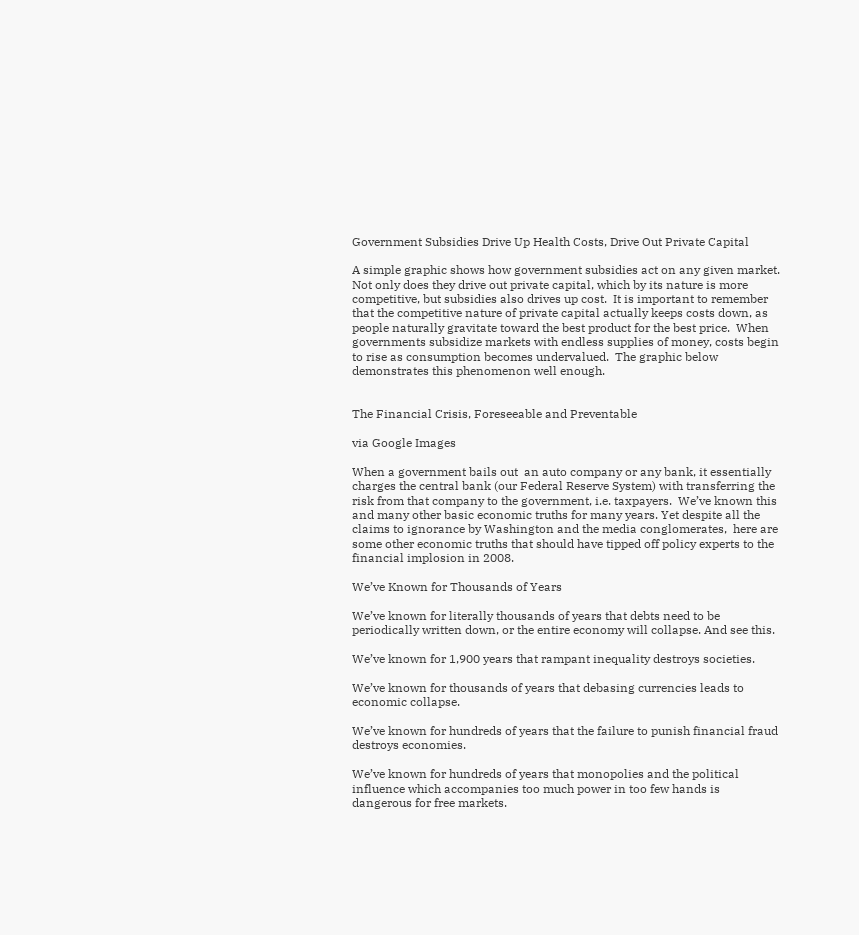Government Subsidies Drive Up Health Costs, Drive Out Private Capital

A simple graphic shows how government subsidies act on any given market.  Not only does they drive out private capital, which by its nature is more competitive, but subsidies also drives up cost.  It is important to remember that the competitive nature of private capital actually keeps costs down, as people naturally gravitate toward the best product for the best price.  When governments subsidize markets with endless supplies of money, costs begin to rise as consumption becomes undervalued.  The graphic below demonstrates this phenomenon well enough.


The Financial Crisis, Foreseeable and Preventable

via Google Images

When a government bails out  an auto company or any bank, it essentially charges the central bank (our Federal Reserve System) with transferring the risk from that company to the government, i.e. taxpayers.  We’ve known this and many other basic economic truths for many years. Yet despite all the claims to ignorance by Washington and the media conglomerates,  here are some other economic truths that should have tipped off policy experts to the financial implosion in 2008.

We’ve Known for Thousands of Years

We’ve known for literally thousands of years that debts need to be periodically written down, or the entire economy will collapse. And see this.

We’ve known for 1,900 years that rampant inequality destroys societies.

We’ve known for thousands of years that debasing currencies leads to economic collapse.

We’ve known for hundreds of years that the failure to punish financial fraud destroys economies.

We’ve known for hundreds of years that monopolies and the political influence which accompanies too much power in too few hands is dangerous for free markets.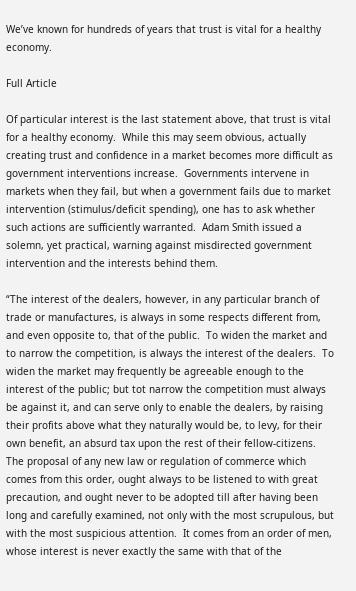We’ve known for hundreds of years that trust is vital for a healthy economy.

Full Article

Of particular interest is the last statement above, that trust is vital for a healthy economy.  While this may seem obvious, actually creating trust and confidence in a market becomes more difficult as government interventions increase.  Governments intervene in markets when they fail, but when a government fails due to market intervention (stimulus/deficit spending), one has to ask whether such actions are sufficiently warranted.  Adam Smith issued a solemn, yet practical, warning against misdirected government intervention and the interests behind them.

“The interest of the dealers, however, in any particular branch of trade or manufactures, is always in some respects different from, and even opposite to, that of the public.  To widen the market and to narrow the competition, is always the interest of the dealers.  To widen the market may frequently be agreeable enough to the interest of the public; but tot narrow the competition must always be against it, and can serve only to enable the dealers, by raising their profits above what they naturally would be, to levy, for their own benefit, an absurd tax upon the rest of their fellow-citizens.  The proposal of any new law or regulation of commerce which comes from this order, ought always to be listened to with great precaution, and ought never to be adopted till after having been long and carefully examined, not only with the most scrupulous, but with the most suspicious attention.  It comes from an order of men, whose interest is never exactly the same with that of the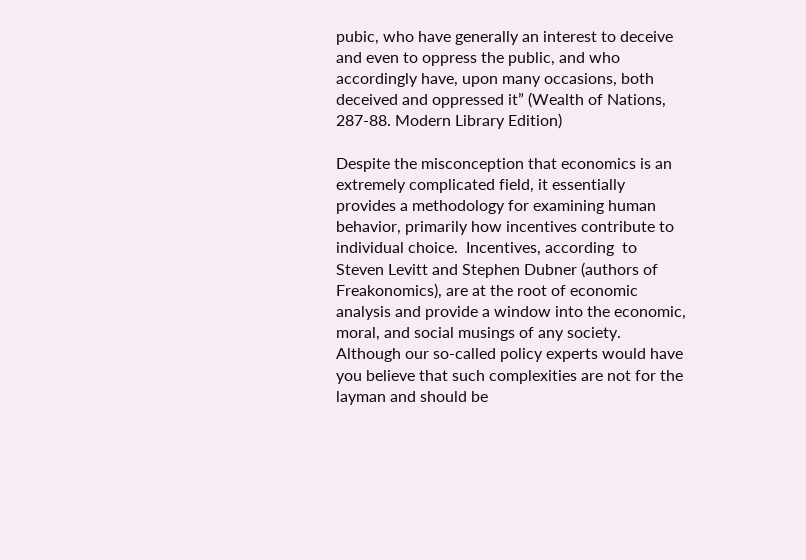pubic, who have generally an interest to deceive and even to oppress the public, and who accordingly have, upon many occasions, both deceived and oppressed it” (Wealth of Nations, 287-88. Modern Library Edition)

Despite the misconception that economics is an extremely complicated field, it essentially provides a methodology for examining human behavior, primarily how incentives contribute to individual choice.  Incentives, according  to Steven Levitt and Stephen Dubner (authors of Freakonomics), are at the root of economic analysis and provide a window into the economic, moral, and social musings of any society.  Although our so-called policy experts would have you believe that such complexities are not for the layman and should be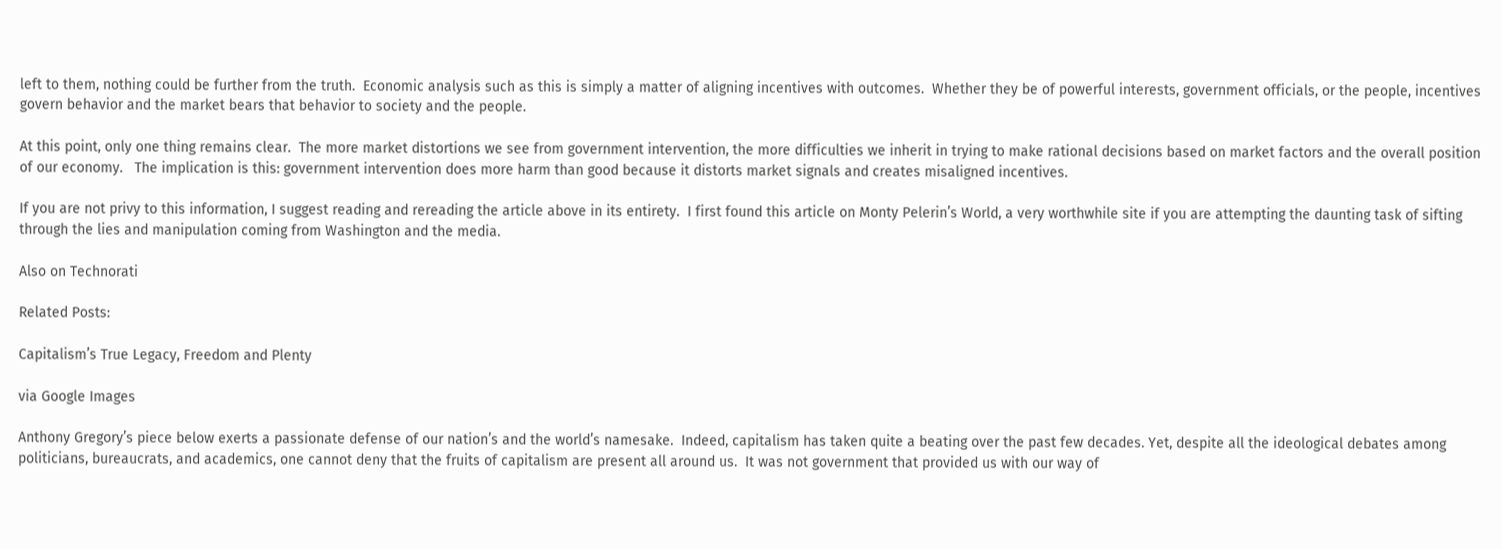left to them, nothing could be further from the truth.  Economic analysis such as this is simply a matter of aligning incentives with outcomes.  Whether they be of powerful interests, government officials, or the people, incentives govern behavior and the market bears that behavior to society and the people.

At this point, only one thing remains clear.  The more market distortions we see from government intervention, the more difficulties we inherit in trying to make rational decisions based on market factors and the overall position of our economy.   The implication is this: government intervention does more harm than good because it distorts market signals and creates misaligned incentives.

If you are not privy to this information, I suggest reading and rereading the article above in its entirety.  I first found this article on Monty Pelerin’s World, a very worthwhile site if you are attempting the daunting task of sifting through the lies and manipulation coming from Washington and the media.

Also on Technorati

Related Posts:

Capitalism’s True Legacy, Freedom and Plenty

via Google Images

Anthony Gregory’s piece below exerts a passionate defense of our nation’s and the world’s namesake.  Indeed, capitalism has taken quite a beating over the past few decades. Yet, despite all the ideological debates among politicians, bureaucrats, and academics, one cannot deny that the fruits of capitalism are present all around us.  It was not government that provided us with our way of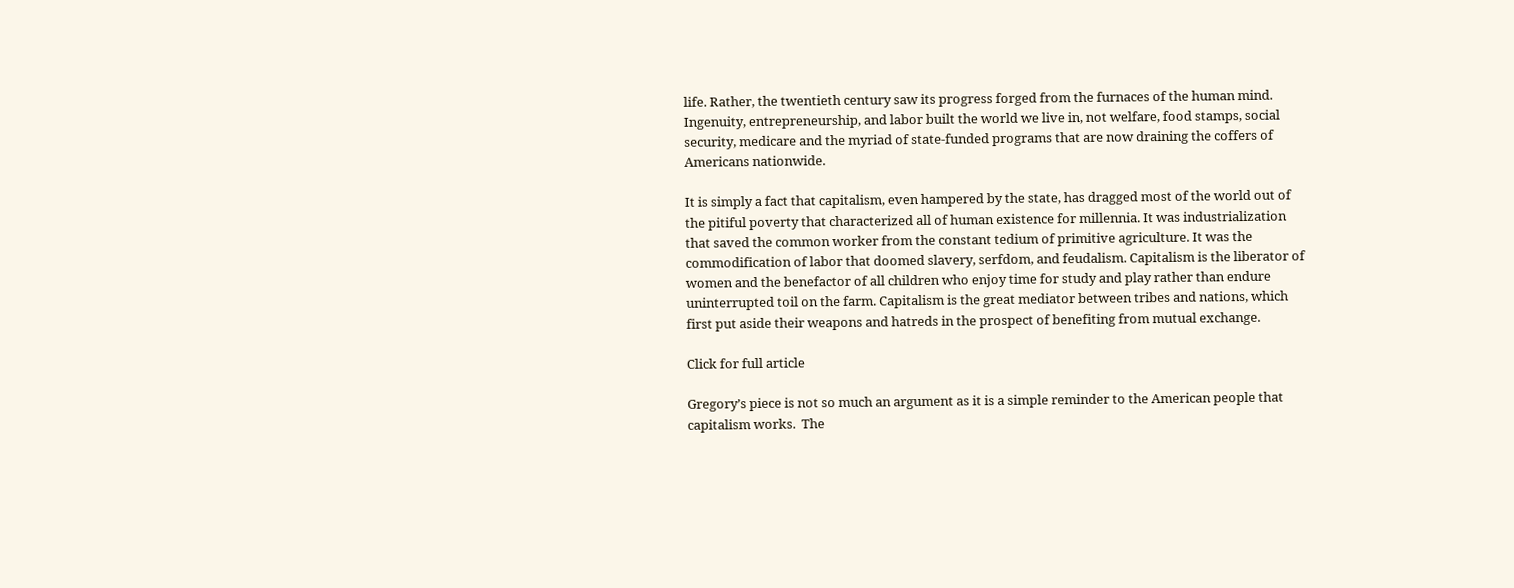life. Rather, the twentieth century saw its progress forged from the furnaces of the human mind.   Ingenuity, entrepreneurship, and labor built the world we live in, not welfare, food stamps, social security, medicare and the myriad of state-funded programs that are now draining the coffers of Americans nationwide.

It is simply a fact that capitalism, even hampered by the state, has dragged most of the world out of the pitiful poverty that characterized all of human existence for millennia. It was industrialization that saved the common worker from the constant tedium of primitive agriculture. It was the commodification of labor that doomed slavery, serfdom, and feudalism. Capitalism is the liberator of women and the benefactor of all children who enjoy time for study and play rather than endure uninterrupted toil on the farm. Capitalism is the great mediator between tribes and nations, which first put aside their weapons and hatreds in the prospect of benefiting from mutual exchange.

Click for full article

Gregory’s piece is not so much an argument as it is a simple reminder to the American people that capitalism works.  The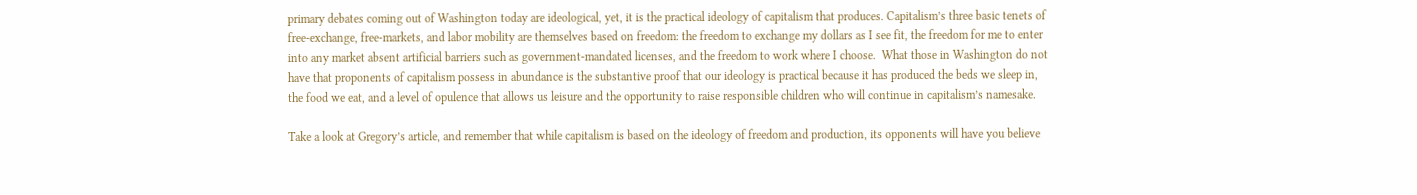primary debates coming out of Washington today are ideological, yet, it is the practical ideology of capitalism that produces. Capitalism’s three basic tenets of free-exchange, free-markets, and labor mobility are themselves based on freedom: the freedom to exchange my dollars as I see fit, the freedom for me to enter into any market absent artificial barriers such as government-mandated licenses, and the freedom to work where I choose.  What those in Washington do not have that proponents of capitalism possess in abundance is the substantive proof that our ideology is practical because it has produced the beds we sleep in, the food we eat, and a level of opulence that allows us leisure and the opportunity to raise responsible children who will continue in capitalism’s namesake.

Take a look at Gregory’s article, and remember that while capitalism is based on the ideology of freedom and production, its opponents will have you believe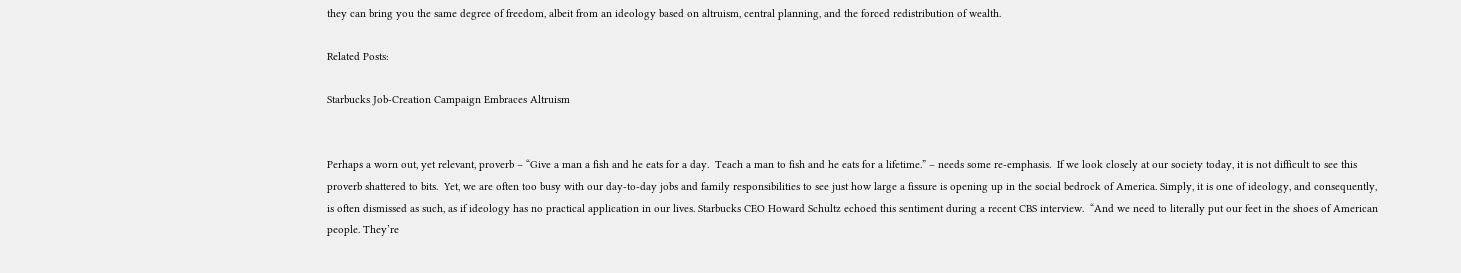they can bring you the same degree of freedom, albeit from an ideology based on altruism, central planning, and the forced redistribution of wealth.

Related Posts:

Starbucks Job-Creation Campaign Embraces Altruism


Perhaps a worn out, yet relevant, proverb – “Give a man a fish and he eats for a day.  Teach a man to fish and he eats for a lifetime.” – needs some re-emphasis.  If we look closely at our society today, it is not difficult to see this proverb shattered to bits.  Yet, we are often too busy with our day-to-day jobs and family responsibilities to see just how large a fissure is opening up in the social bedrock of America. Simply, it is one of ideology, and consequently, is often dismissed as such, as if ideology has no practical application in our lives. Starbucks CEO Howard Schultz echoed this sentiment during a recent CBS interview.  “And we need to literally put our feet in the shoes of American people. They’re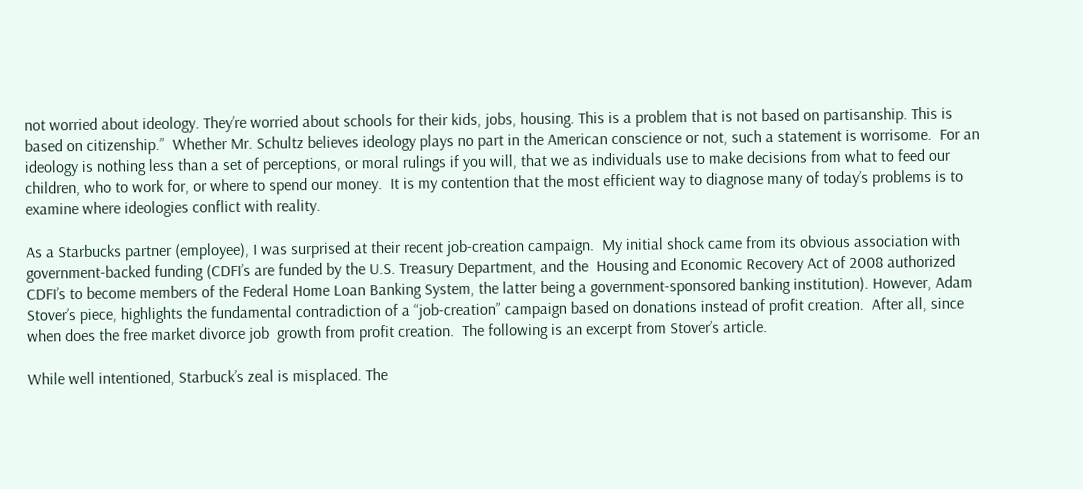not worried about ideology. They’re worried about schools for their kids, jobs, housing. This is a problem that is not based on partisanship. This is based on citizenship.”  Whether Mr. Schultz believes ideology plays no part in the American conscience or not, such a statement is worrisome.  For an ideology is nothing less than a set of perceptions, or moral rulings if you will, that we as individuals use to make decisions from what to feed our children, who to work for, or where to spend our money.  It is my contention that the most efficient way to diagnose many of today’s problems is to examine where ideologies conflict with reality.

As a Starbucks partner (employee), I was surprised at their recent job-creation campaign.  My initial shock came from its obvious association with government-backed funding (CDFI’s are funded by the U.S. Treasury Department, and the  Housing and Economic Recovery Act of 2008 authorized CDFI’s to become members of the Federal Home Loan Banking System, the latter being a government-sponsored banking institution). However, Adam Stover’s piece, highlights the fundamental contradiction of a “job-creation” campaign based on donations instead of profit creation.  After all, since when does the free market divorce job  growth from profit creation.  The following is an excerpt from Stover’s article.

While well intentioned, Starbuck’s zeal is misplaced. The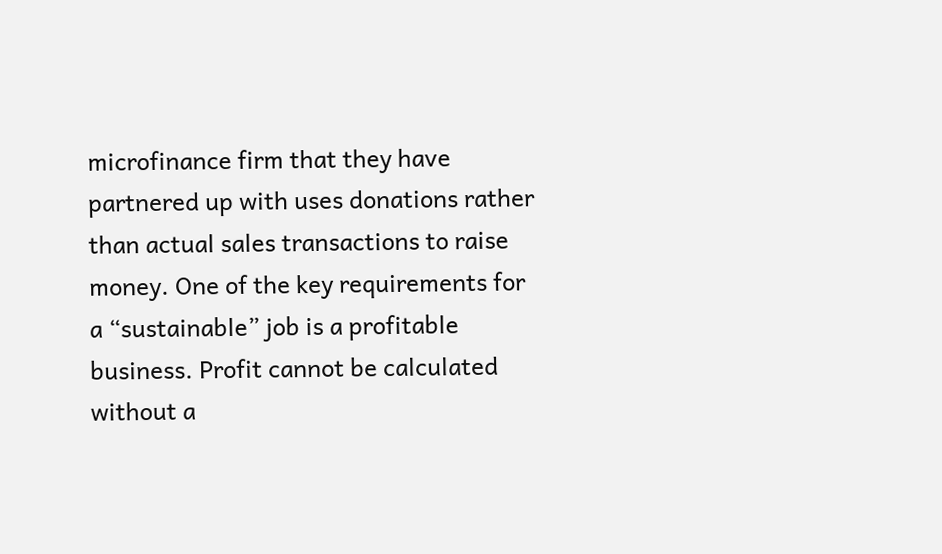microfinance firm that they have partnered up with uses donations rather than actual sales transactions to raise money. One of the key requirements for a “sustainable” job is a profitable business. Profit cannot be calculated without a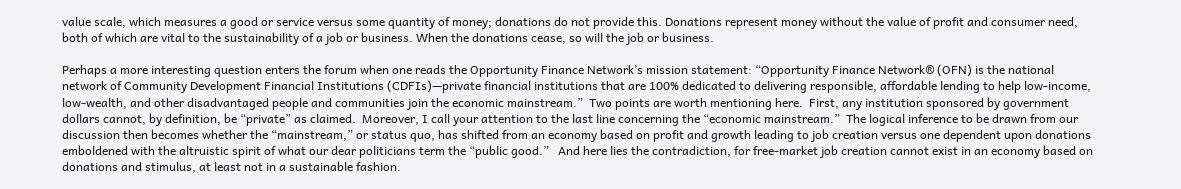value scale, which measures a good or service versus some quantity of money; donations do not provide this. Donations represent money without the value of profit and consumer need, both of which are vital to the sustainability of a job or business. When the donations cease, so will the job or business.

Perhaps a more interesting question enters the forum when one reads the Opportunity Finance Network’s mission statement: “Opportunity Finance Network® (OFN) is the national network of Community Development Financial Institutions (CDFIs)—private financial institutions that are 100% dedicated to delivering responsible, affordable lending to help low-income, low-wealth, and other disadvantaged people and communities join the economic mainstream.”  Two points are worth mentioning here.  First, any institution sponsored by government dollars cannot, by definition, be “private” as claimed.  Moreover, I call your attention to the last line concerning the “economic mainstream.”  The logical inference to be drawn from our discussion then becomes whether the “mainstream,” or status quo, has shifted from an economy based on profit and growth leading to job creation versus one dependent upon donations emboldened with the altruistic spirit of what our dear politicians term the “public good.”   And here lies the contradiction, for free-market job creation cannot exist in an economy based on donations and stimulus, at least not in a sustainable fashion.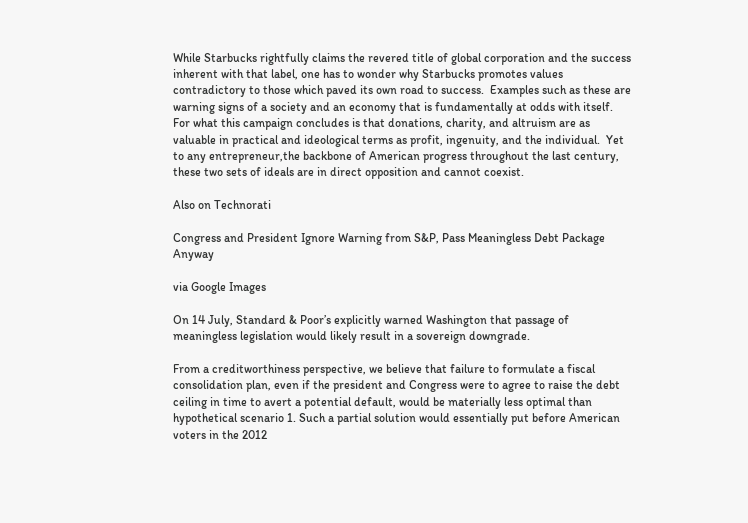While Starbucks rightfully claims the revered title of global corporation and the success inherent with that label, one has to wonder why Starbucks promotes values contradictory to those which paved its own road to success.  Examples such as these are warning signs of a society and an economy that is fundamentally at odds with itself.  For what this campaign concludes is that donations, charity, and altruism are as valuable in practical and ideological terms as profit, ingenuity, and the individual.  Yet to any entrepreneur,the backbone of American progress throughout the last century, these two sets of ideals are in direct opposition and cannot coexist.

Also on Technorati

Congress and President Ignore Warning from S&P, Pass Meaningless Debt Package Anyway

via Google Images

On 14 July, Standard & Poor’s explicitly warned Washington that passage of meaningless legislation would likely result in a sovereign downgrade.

From a creditworthiness perspective, we believe that failure to formulate a fiscal consolidation plan, even if the president and Congress were to agree to raise the debt ceiling in time to avert a potential default, would be materially less optimal than hypothetical scenario 1. Such a partial solution would essentially put before American voters in the 2012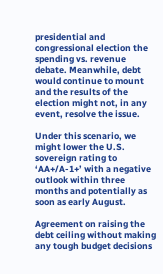presidential and congressional election the spending vs. revenue debate. Meanwhile, debt would continue to mount and the results of the election might not, in any event, resolve the issue.

Under this scenario, we might lower the U.S. sovereign rating to ‘AA+/A-1+’ with a negative outlook within three months and potentially as soon as early August.

Agreement on raising the debt ceiling without making any tough budget decisions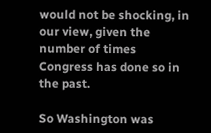would not be shocking, in our view, given the number of times Congress has done so in the past.

So Washington was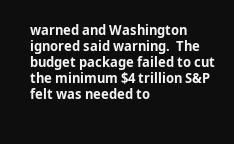warned and Washington ignored said warning.  The budget package failed to cut the minimum $4 trillion S&P felt was needed to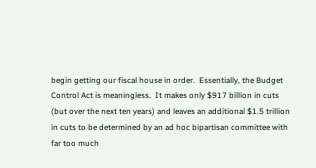begin getting our fiscal house in order.  Essentially, the Budget Control Act is meaningless.  It makes only $917 billion in cuts (but over the next ten years) and leaves an additional $1.5 trillion in cuts to be determined by an ad hoc bipartisan committee with far too much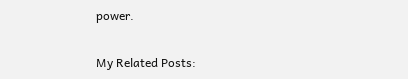power.

My Related Posts: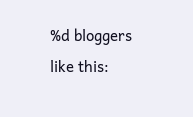%d bloggers like this: